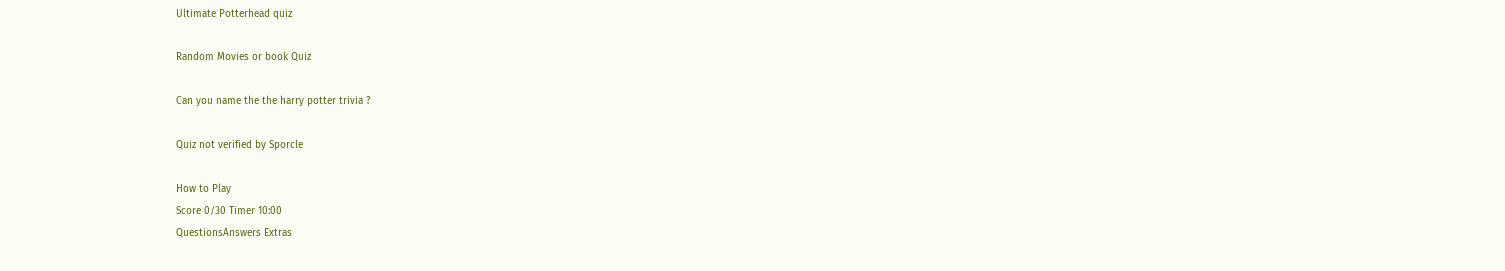Ultimate Potterhead quiz

Random Movies or book Quiz

Can you name the the harry potter trivia ?

Quiz not verified by Sporcle

How to Play
Score 0/30 Timer 10:00
QuestionsAnswers Extras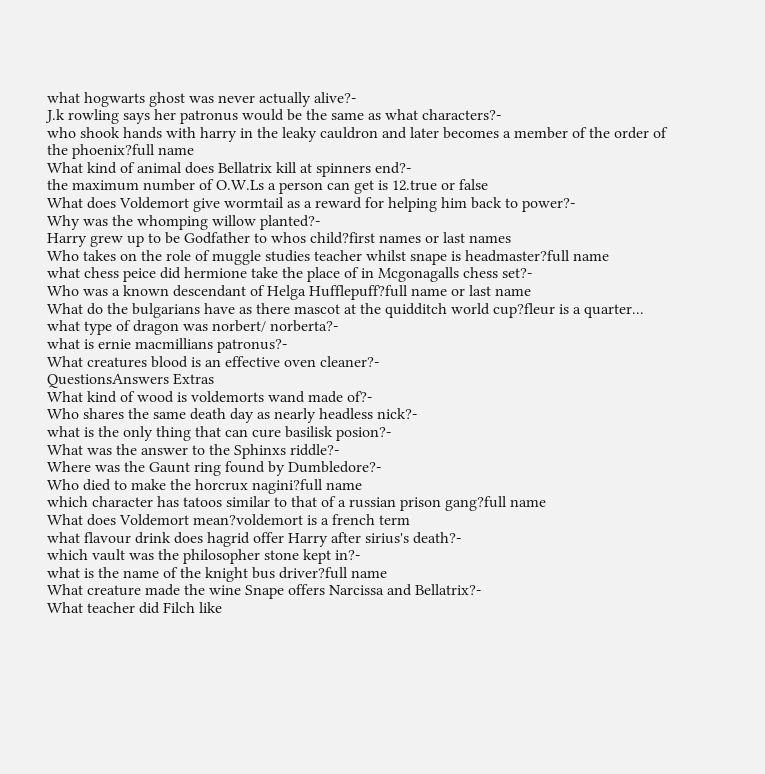what hogwarts ghost was never actually alive?-
J.k rowling says her patronus would be the same as what characters?-
who shook hands with harry in the leaky cauldron and later becomes a member of the order of the phoenix?full name
What kind of animal does Bellatrix kill at spinners end?-
the maximum number of O.W.Ls a person can get is 12.true or false
What does Voldemort give wormtail as a reward for helping him back to power?-
Why was the whomping willow planted?-
Harry grew up to be Godfather to whos child?first names or last names
Who takes on the role of muggle studies teacher whilst snape is headmaster?full name
what chess peice did hermione take the place of in Mcgonagalls chess set?-
Who was a known descendant of Helga Hufflepuff?full name or last name
What do the bulgarians have as there mascot at the quidditch world cup?fleur is a quarter...
what type of dragon was norbert/ norberta?-
what is ernie macmillians patronus?-
What creatures blood is an effective oven cleaner?-
QuestionsAnswers Extras
What kind of wood is voldemorts wand made of?-
Who shares the same death day as nearly headless nick?-
what is the only thing that can cure basilisk posion?-
What was the answer to the Sphinxs riddle?-
Where was the Gaunt ring found by Dumbledore?-
Who died to make the horcrux nagini?full name
which character has tatoos similar to that of a russian prison gang?full name
What does Voldemort mean?voldemort is a french term
what flavour drink does hagrid offer Harry after sirius's death?-
which vault was the philosopher stone kept in?-
what is the name of the knight bus driver?full name
What creature made the wine Snape offers Narcissa and Bellatrix?-
What teacher did Filch like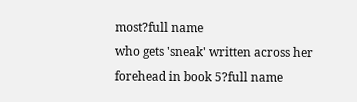most?full name
who gets 'sneak' written across her forehead in book 5?full name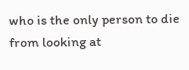who is the only person to die from looking at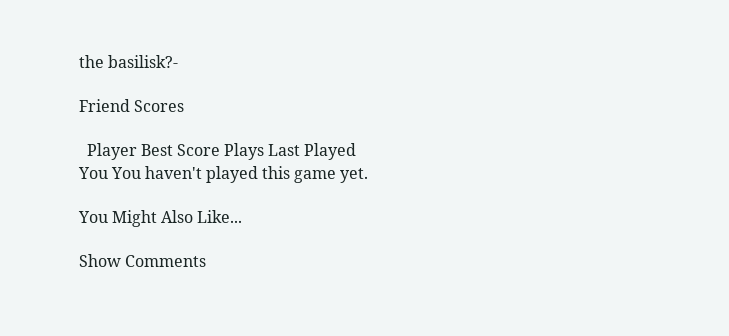the basilisk?-

Friend Scores

  Player Best Score Plays Last Played
You You haven't played this game yet.

You Might Also Like...

Show Comments